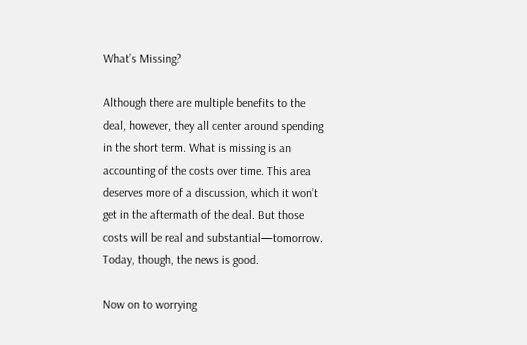What’s Missing?

Although there are multiple benefits to the deal, however, they all center around spending in the short term. What is missing is an accounting of the costs over time. This area deserves more of a discussion, which it won’t get in the aftermath of the deal. But those costs will be real and substantial—tomorrow. Today, though, the news is good.

Now on to worrying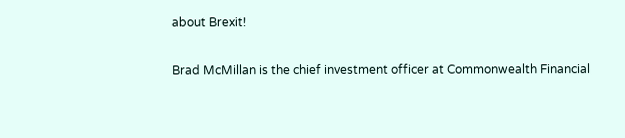about Brexit!

Brad McMillan is the chief investment officer at Commonwealth Financial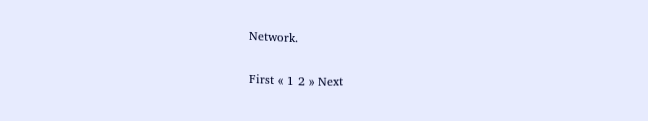Network.

First « 1 2 » Next